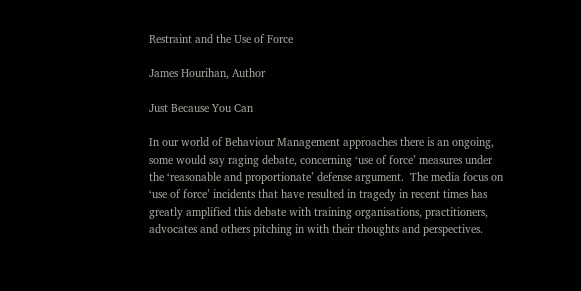Restraint and the Use of Force

James Hourihan, Author

Just Because You Can

In our world of Behaviour Management approaches there is an ongoing, some would say raging debate, concerning ‘use of force’ measures under the ‘reasonable and proportionate’ defense argument.  The media focus on ‘use of force’ incidents that have resulted in tragedy in recent times has greatly amplified this debate with training organisations, practitioners, advocates and others pitching in with their thoughts and perspectives.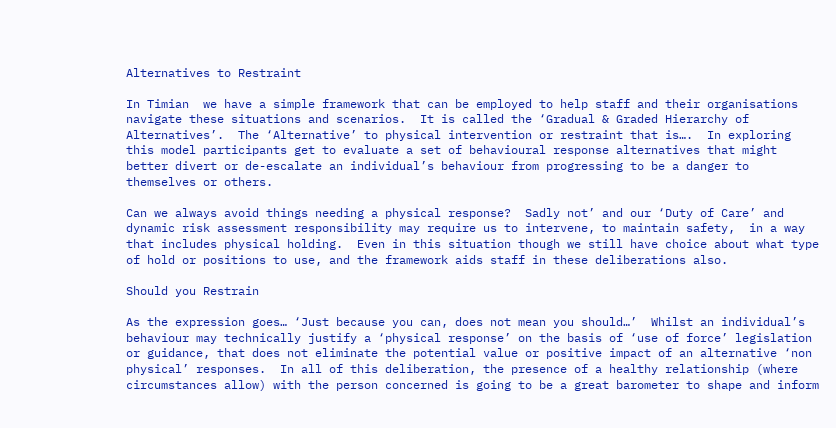Alternatives to Restraint

In Timian  we have a simple framework that can be employed to help staff and their organisations navigate these situations and scenarios.  It is called the ‘Gradual & Graded Hierarchy of Alternatives’.  The ‘Alternative’ to physical intervention or restraint that is….  In exploring this model participants get to evaluate a set of behavioural response alternatives that might better divert or de-escalate an individual’s behaviour from progressing to be a danger to themselves or others.

Can we always avoid things needing a physical response?  Sadly not’ and our ‘Duty of Care’ and dynamic risk assessment responsibility may require us to intervene, to maintain safety,  in a way that includes physical holding.  Even in this situation though we still have choice about what type of hold or positions to use, and the framework aids staff in these deliberations also.

Should you Restrain

As the expression goes… ‘Just because you can, does not mean you should…’  Whilst an individual’s behaviour may technically justify a ‘physical response’ on the basis of ‘use of force’ legislation or guidance, that does not eliminate the potential value or positive impact of an alternative ‘non physical’ responses.  In all of this deliberation, the presence of a healthy relationship (where circumstances allow) with the person concerned is going to be a great barometer to shape and inform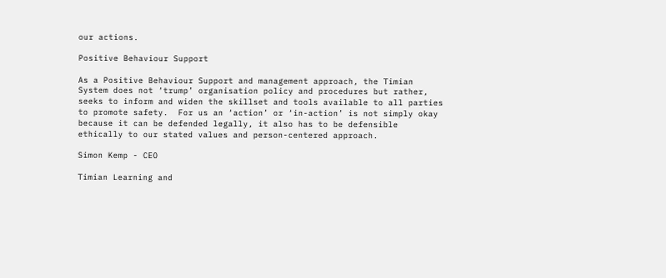our actions.

Positive Behaviour Support

As a Positive Behaviour Support and management approach, the Timian System does not ‘trump’ organisation policy and procedures but rather, seeks to inform and widen the skillset and tools available to all parties to promote safety.  For us an ‘action’ or ‘in-action’ is not simply okay because it can be defended legally, it also has to be defensible ethically to our stated values and person-centered approach.

Simon Kemp - CEO

Timian Learning and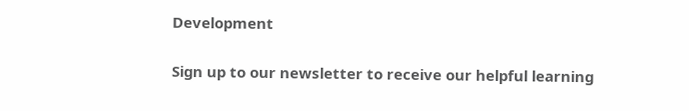Development


Sign up to our newsletter to receive our helpful learning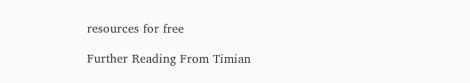resources for free

Further Reading From Timian